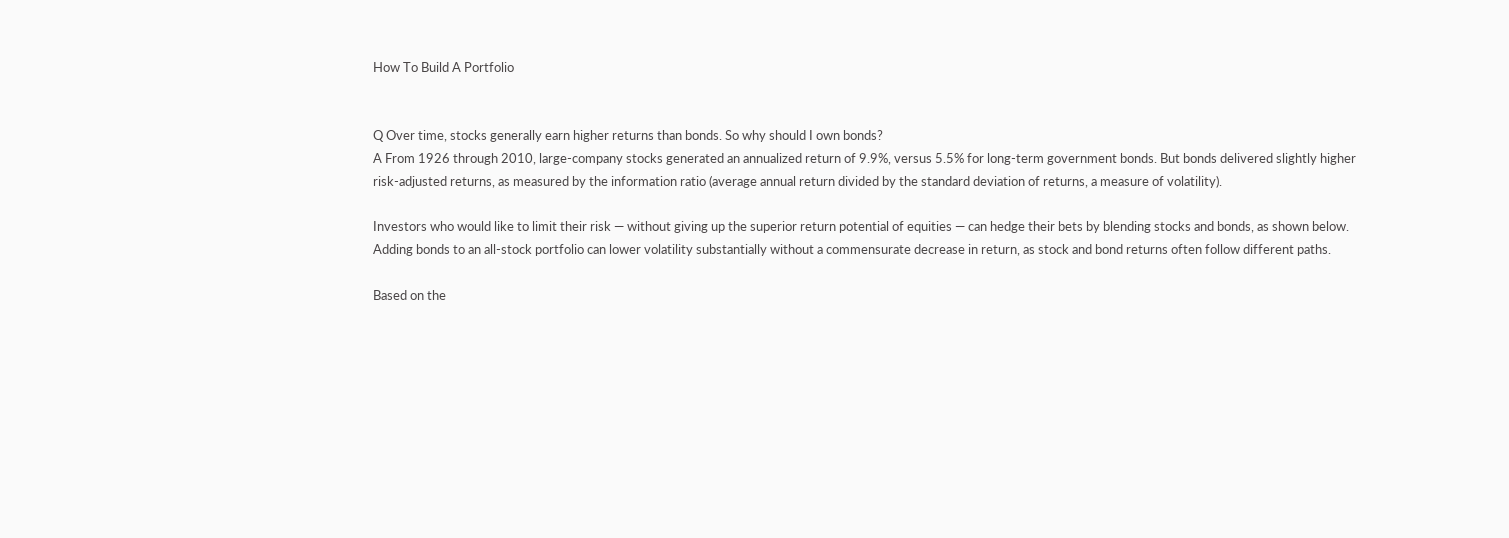How To Build A Portfolio


Q Over time, stocks generally earn higher returns than bonds. So why should I own bonds?
A From 1926 through 2010, large-company stocks generated an annualized return of 9.9%, versus 5.5% for long-term government bonds. But bonds delivered slightly higher risk-adjusted returns, as measured by the information ratio (average annual return divided by the standard deviation of returns, a measure of volatility).

Investors who would like to limit their risk — without giving up the superior return potential of equities — can hedge their bets by blending stocks and bonds, as shown below. Adding bonds to an all-stock portfolio can lower volatility substantially without a commensurate decrease in return, as stock and bond returns often follow different paths.

Based on the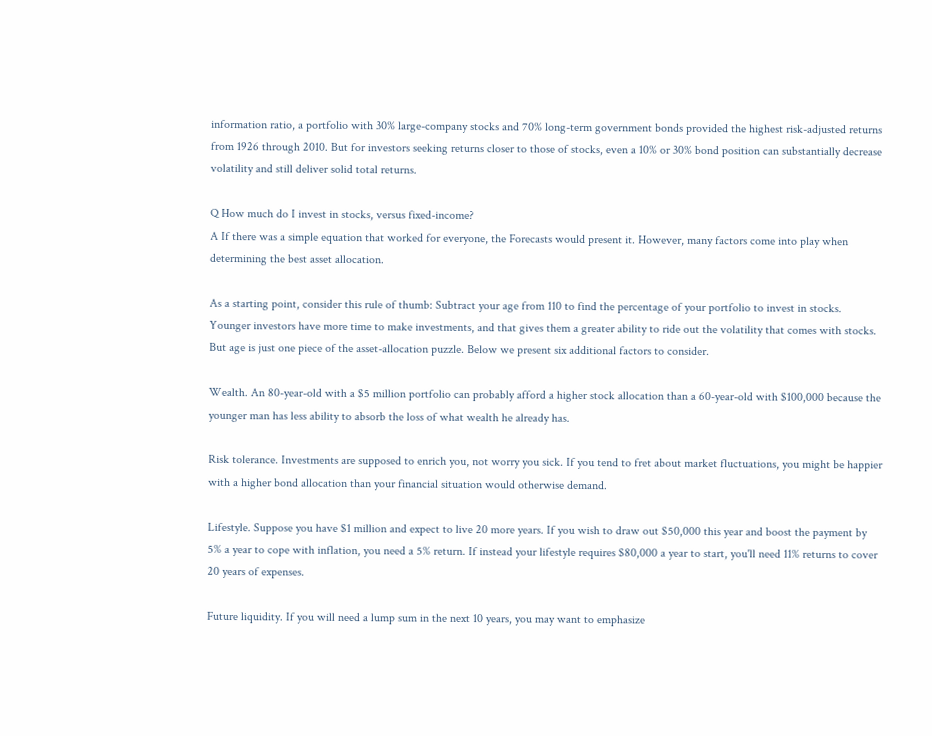information ratio, a portfolio with 30% large-company stocks and 70% long-term government bonds provided the highest risk-adjusted returns from 1926 through 2010. But for investors seeking returns closer to those of stocks, even a 10% or 30% bond position can substantially decrease volatility and still deliver solid total returns.

Q How much do I invest in stocks, versus fixed-income?
A If there was a simple equation that worked for everyone, the Forecasts would present it. However, many factors come into play when determining the best asset allocation.

As a starting point, consider this rule of thumb: Subtract your age from 110 to find the percentage of your portfolio to invest in stocks. Younger investors have more time to make investments, and that gives them a greater ability to ride out the volatility that comes with stocks. But age is just one piece of the asset-allocation puzzle. Below we present six additional factors to consider.

Wealth. An 80-year-old with a $5 million portfolio can probably afford a higher stock allocation than a 60-year-old with $100,000 because the younger man has less ability to absorb the loss of what wealth he already has.

Risk tolerance. Investments are supposed to enrich you, not worry you sick. If you tend to fret about market fluctuations, you might be happier with a higher bond allocation than your financial situation would otherwise demand.

Lifestyle. Suppose you have $1 million and expect to live 20 more years. If you wish to draw out $50,000 this year and boost the payment by 5% a year to cope with inflation, you need a 5% return. If instead your lifestyle requires $80,000 a year to start, you'll need 11% returns to cover 20 years of expenses.

Future liquidity. If you will need a lump sum in the next 10 years, you may want to emphasize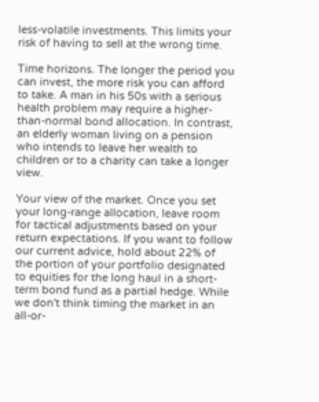less-volatile investments. This limits your risk of having to sell at the wrong time.

Time horizons. The longer the period you can invest, the more risk you can afford to take. A man in his 50s with a serious health problem may require a higher-than-normal bond allocation. In contrast, an elderly woman living on a pension who intends to leave her wealth to children or to a charity can take a longer view.

Your view of the market. Once you set your long-range allocation, leave room for tactical adjustments based on your return expectations. If you want to follow our current advice, hold about 22% of the portion of your portfolio designated to equities for the long haul in a short-term bond fund as a partial hedge. While we don't think timing the market in an all-or-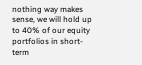nothing way makes sense, we will hold up to 40% of our equity portfolios in short-term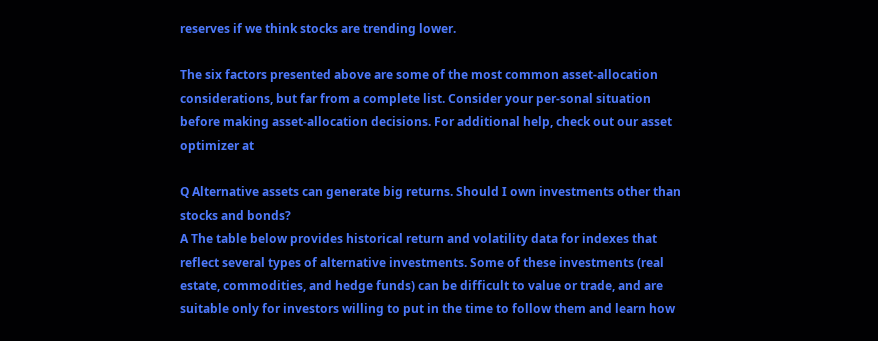reserves if we think stocks are trending lower.

The six factors presented above are some of the most common asset-allocation considerations, but far from a complete list. Consider your per-sonal situation before making asset-allocation decisions. For additional help, check out our asset optimizer at

Q Alternative assets can generate big returns. Should I own investments other than stocks and bonds?
A The table below provides historical return and volatility data for indexes that reflect several types of alternative investments. Some of these investments (real estate, commodities, and hedge funds) can be difficult to value or trade, and are suitable only for investors willing to put in the time to follow them and learn how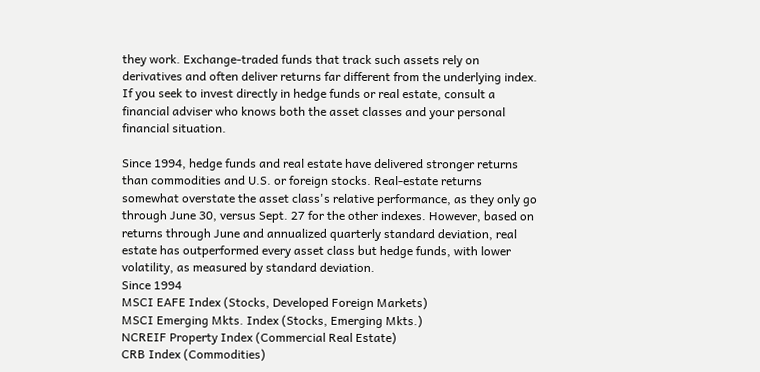they work. Exchange-traded funds that track such assets rely on derivatives and often deliver returns far different from the underlying index. If you seek to invest directly in hedge funds or real estate, consult a financial adviser who knows both the asset classes and your personal financial situation.

Since 1994, hedge funds and real estate have delivered stronger returns than commodities and U.S. or foreign stocks. Real-estate returns somewhat overstate the asset class's relative performance, as they only go through June 30, versus Sept. 27 for the other indexes. However, based on returns through June and annualized quarterly standard deviation, real estate has outperformed every asset class but hedge funds, with lower volatility, as measured by standard deviation.
Since 1994
MSCI EAFE Index (Stocks, Developed Foreign Markets)
MSCI Emerging Mkts. Index (Stocks, Emerging Mkts.)
NCREIF Property Index (Commercial Real Estate)
CRB Index (Commodities)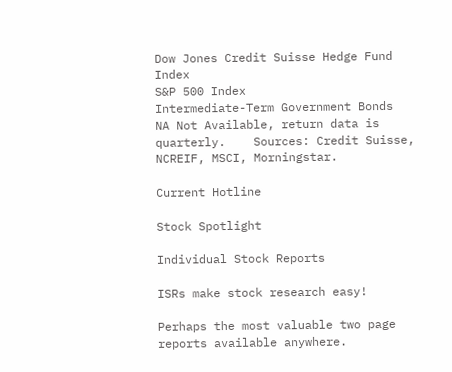Dow Jones Credit Suisse Hedge Fund Index
S&P 500 Index
Intermediate-Term Government Bonds
NA Not Available, return data is quarterly.    Sources: Credit Suisse, NCREIF, MSCI, Morningstar.

Current Hotline

Stock Spotlight

Individual Stock Reports

ISRs make stock research easy!

Perhaps the most valuable two page reports available anywhere.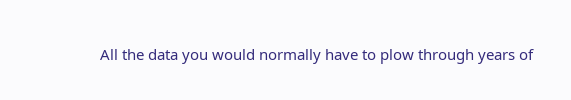All the data you would normally have to plow through years of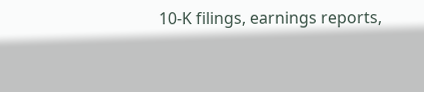10-K filings, earnings reports,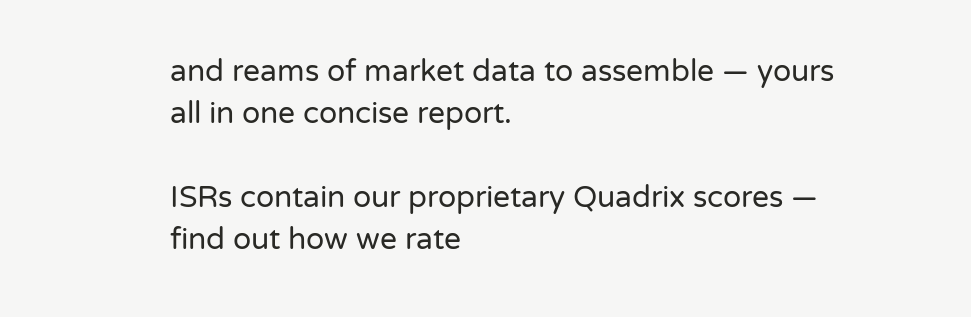and reams of market data to assemble — yours all in one concise report.

ISRs contain our proprietary Quadrix scores — find out how we rate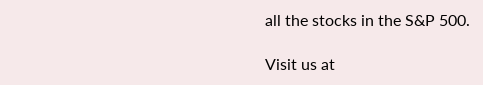all the stocks in the S&P 500.

Visit us at